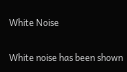White Noise


White noise has been shown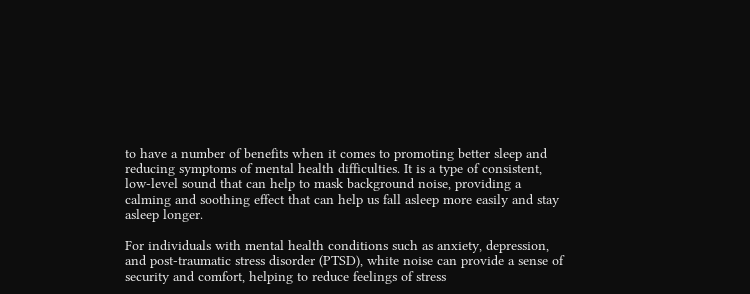to have a number of benefits when it comes to promoting better sleep and reducing symptoms of mental health difficulties. It is a type of consistent, low-level sound that can help to mask background noise, providing a calming and soothing effect that can help us fall asleep more easily and stay asleep longer.

For individuals with mental health conditions such as anxiety, depression, and post-traumatic stress disorder (PTSD), white noise can provide a sense of security and comfort, helping to reduce feelings of stress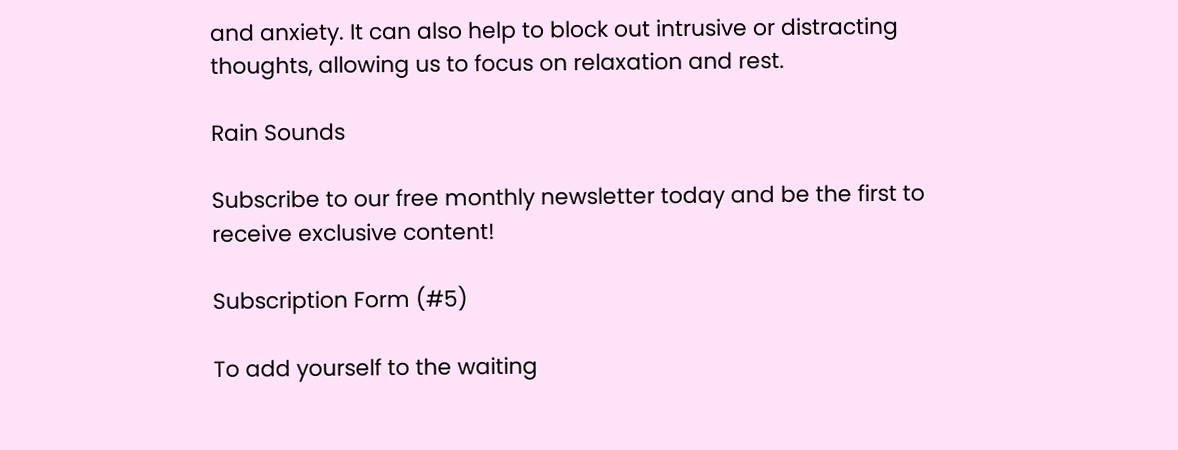and anxiety. It can also help to block out intrusive or distracting thoughts, allowing us to focus on relaxation and rest.

Rain Sounds

Subscribe to our free monthly newsletter today and be the first to receive exclusive content!

Subscription Form (#5)

To add yourself to the waiting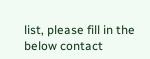list, please fill in the below contact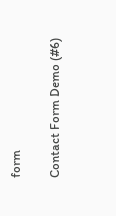form

Contact Form Demo (#6)